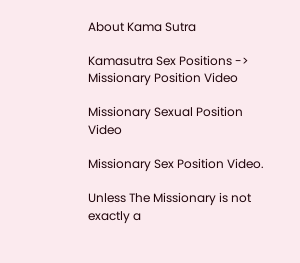About Kama Sutra

Kamasutra Sex Positions -> Missionary Position Video

Missionary Sexual Position Video

Missionary Sex Position Video.

Unless The Missionary is not exactly a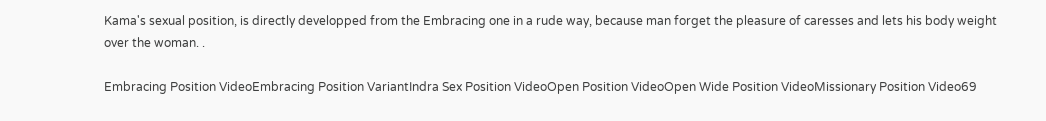Kama's sexual position, is directly developped from the Embracing one in a rude way, because man forget the pleasure of caresses and lets his body weight over the woman. .

Embracing Position VideoEmbracing Position VariantIndra Sex Position VideoOpen Position VideoOpen Wide Position VideoMissionary Position Video69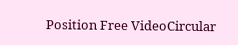Position Free VideoCircular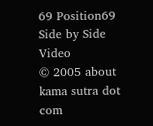69 Position69 Side by Side Video
© 2005 about kama sutra dot com